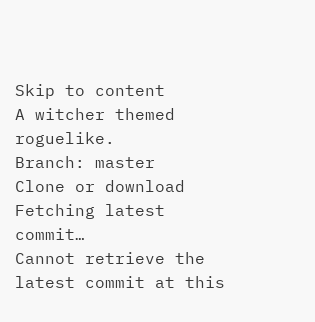Skip to content
A witcher themed roguelike.
Branch: master
Clone or download
Fetching latest commit…
Cannot retrieve the latest commit at this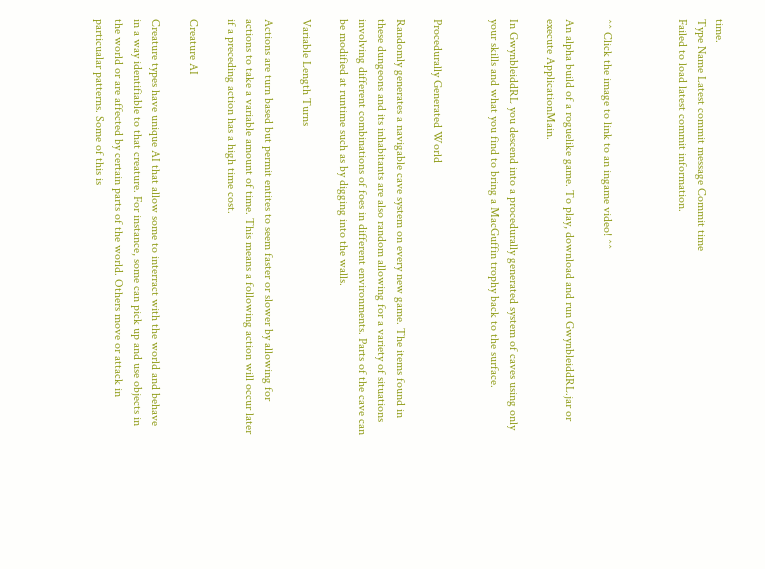time.
Type Name Latest commit message Commit time
Failed to load latest commit information.



^^ Click the image to link to an ingame video! ^^

An alpha build of a roguelike game. To play, download and run GwynbleiddRL.jar or execute ApplicationMain.

In GwynbleiddRL you descend into a procedurally generated system of caves using only your skills and what you find to bring a MacGuffin trophy back to the surface.


Procedurally Generated World

Randomly generates a navigable cave system on every new game. The items found in these dungeons and its inhabitants are also random allowing for a variety of situations involving different combinations of foes in different environments. Parts of the cave can be modified at runtime such as by digging into the walls.

Variable Length Turns

Actions are turn based but permit entites to seem faster or slower by allowing for actions to take a variable amount of time. This means a following action will occur later if a preceding action has a high time cost.

Creature AI

Creature types have unique AI that allow some to interract with the world and behave in a way identifiable to that creature. For instance, some can pick up and use objects in the world or are affected by certain parts of the world. Others move or attack in particualar patterns. Some of this is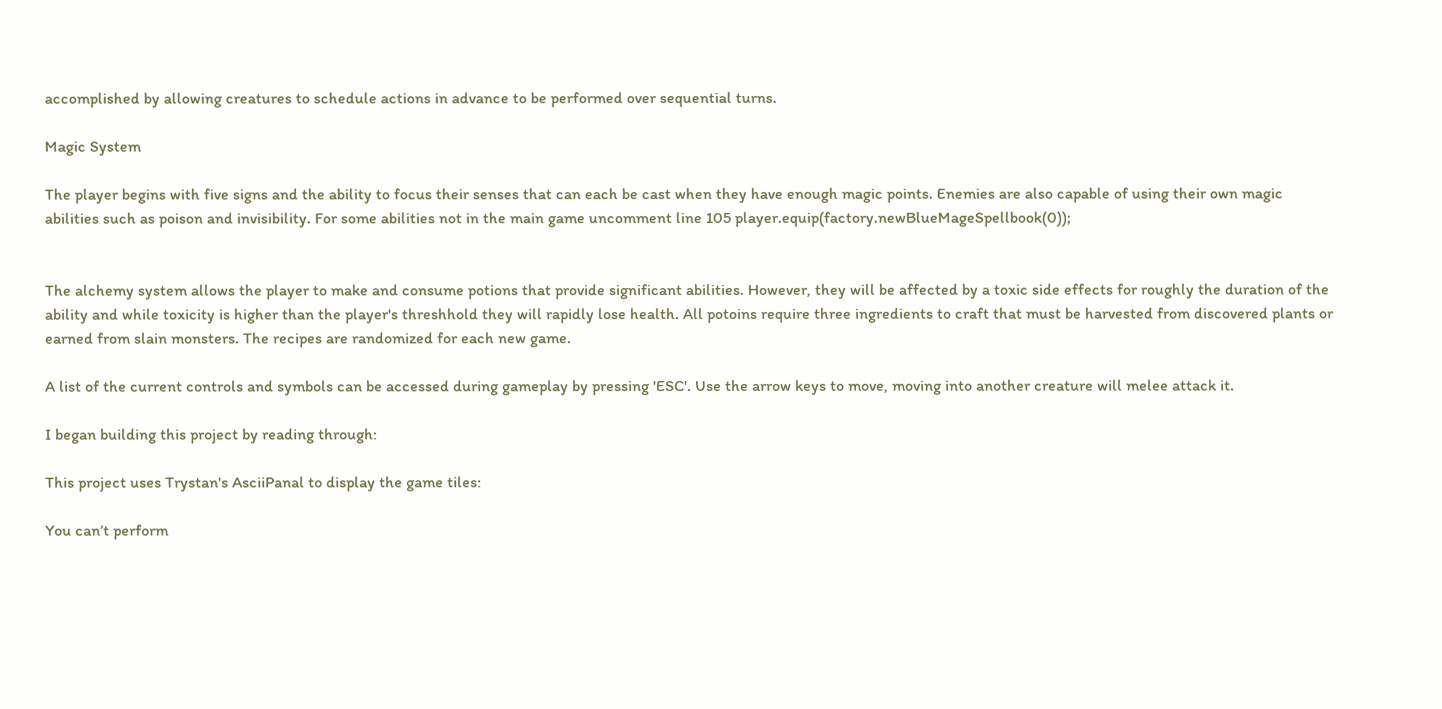accomplished by allowing creatures to schedule actions in advance to be performed over sequential turns.

Magic System

The player begins with five signs and the ability to focus their senses that can each be cast when they have enough magic points. Enemies are also capable of using their own magic abilities such as poison and invisibility. For some abilities not in the main game uncomment line 105 player.equip(factory.newBlueMageSpellbook(0));


The alchemy system allows the player to make and consume potions that provide significant abilities. However, they will be affected by a toxic side effects for roughly the duration of the ability and while toxicity is higher than the player's threshhold they will rapidly lose health. All potoins require three ingredients to craft that must be harvested from discovered plants or earned from slain monsters. The recipes are randomized for each new game.

A list of the current controls and symbols can be accessed during gameplay by pressing 'ESC'. Use the arrow keys to move, moving into another creature will melee attack it.

I began building this project by reading through:

This project uses Trystan's AsciiPanal to display the game tiles:

You can’t perform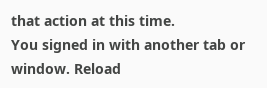that action at this time.
You signed in with another tab or window. Reload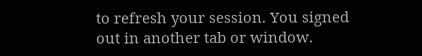to refresh your session. You signed out in another tab or window.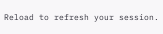Reload to refresh your session.